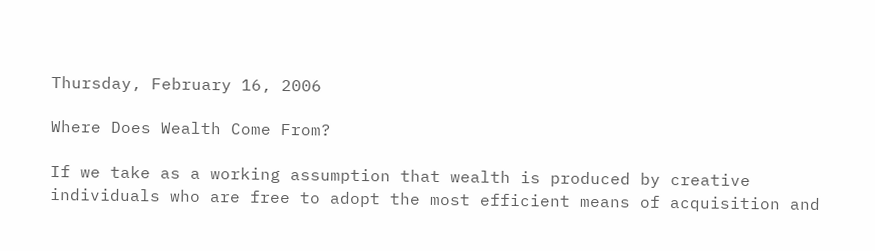Thursday, February 16, 2006

Where Does Wealth Come From?

If we take as a working assumption that wealth is produced by creative individuals who are free to adopt the most efficient means of acquisition and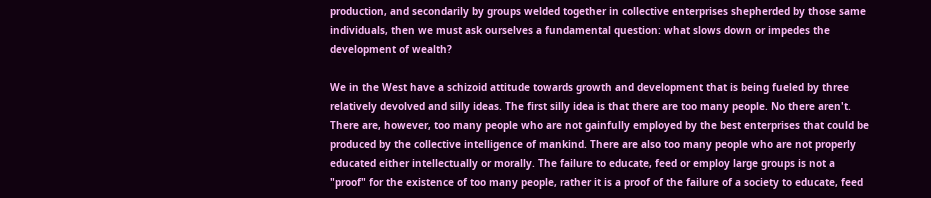production, and secondarily by groups welded together in collective enterprises shepherded by those same individuals, then we must ask ourselves a fundamental question: what slows down or impedes the development of wealth?

We in the West have a schizoid attitude towards growth and development that is being fueled by three relatively devolved and silly ideas. The first silly idea is that there are too many people. No there aren't. There are, however, too many people who are not gainfully employed by the best enterprises that could be produced by the collective intelligence of mankind. There are also too many people who are not properly educated either intellectually or morally. The failure to educate, feed or employ large groups is not a "proof" for the existence of too many people, rather it is a proof of the failure of a society to educate, feed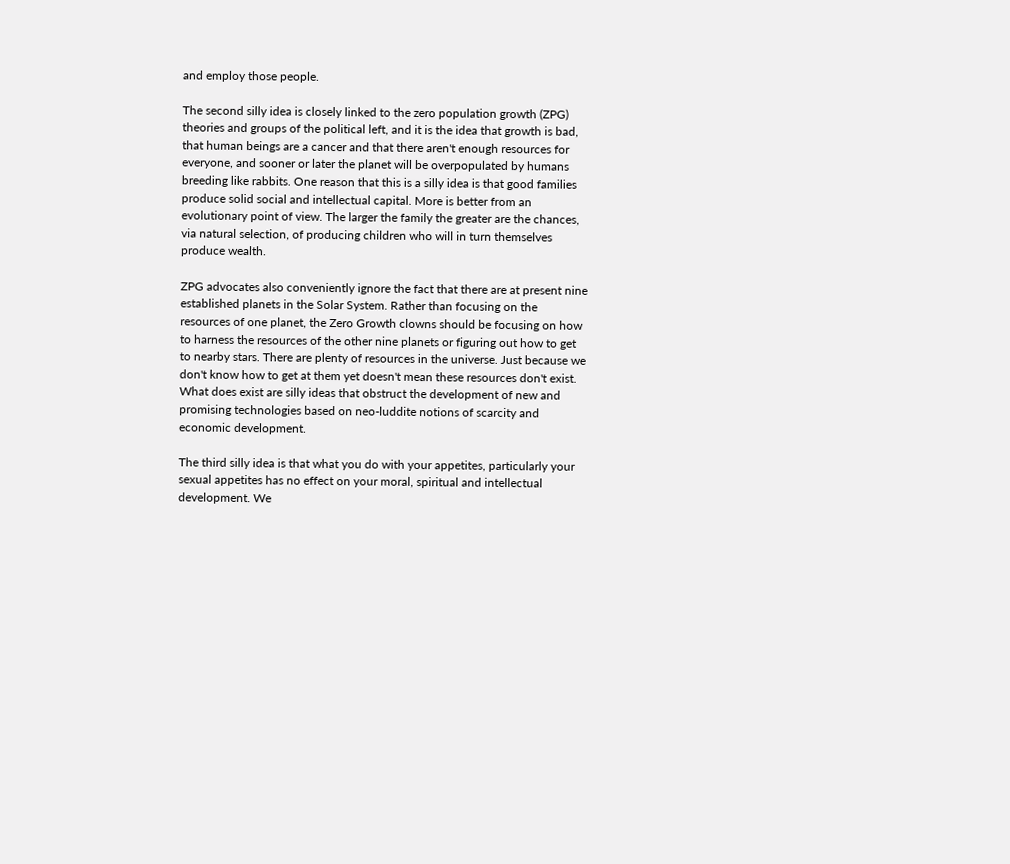and employ those people.

The second silly idea is closely linked to the zero population growth (ZPG) theories and groups of the political left, and it is the idea that growth is bad, that human beings are a cancer and that there aren't enough resources for everyone, and sooner or later the planet will be overpopulated by humans breeding like rabbits. One reason that this is a silly idea is that good families produce solid social and intellectual capital. More is better from an evolutionary point of view. The larger the family the greater are the chances, via natural selection, of producing children who will in turn themselves produce wealth.

ZPG advocates also conveniently ignore the fact that there are at present nine established planets in the Solar System. Rather than focusing on the resources of one planet, the Zero Growth clowns should be focusing on how to harness the resources of the other nine planets or figuring out how to get to nearby stars. There are plenty of resources in the universe. Just because we don't know how to get at them yet doesn't mean these resources don't exist. What does exist are silly ideas that obstruct the development of new and promising technologies based on neo-luddite notions of scarcity and economic development.

The third silly idea is that what you do with your appetites, particularly your sexual appetites has no effect on your moral, spiritual and intellectual development. We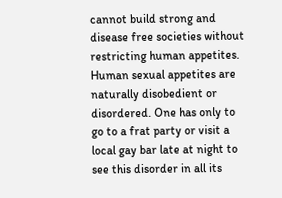cannot build strong and disease free societies without restricting human appetites. Human sexual appetites are naturally disobedient or disordered. One has only to go to a frat party or visit a local gay bar late at night to see this disorder in all its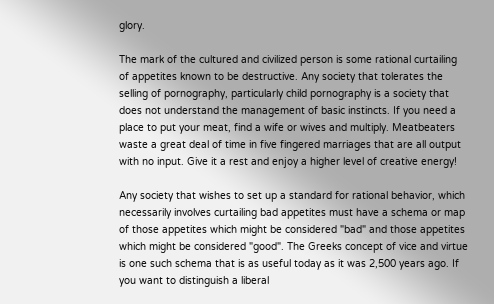glory.

The mark of the cultured and civilized person is some rational curtailing of appetites known to be destructive. Any society that tolerates the selling of pornography, particularly child pornography is a society that does not understand the management of basic instincts. If you need a place to put your meat, find a wife or wives and multiply. Meatbeaters waste a great deal of time in five fingered marriages that are all output with no input. Give it a rest and enjoy a higher level of creative energy!

Any society that wishes to set up a standard for rational behavior, which necessarily involves curtailing bad appetites must have a schema or map of those appetites which might be considered "bad" and those appetites which might be considered "good". The Greeks concept of vice and virtue is one such schema that is as useful today as it was 2,500 years ago. If you want to distinguish a liberal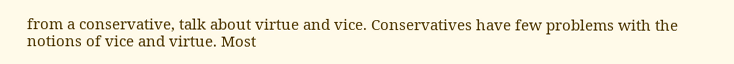from a conservative, talk about virtue and vice. Conservatives have few problems with the notions of vice and virtue. Most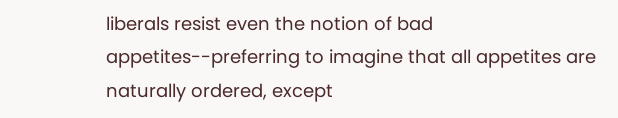liberals resist even the notion of bad appetites--preferring to imagine that all appetites are naturally ordered, except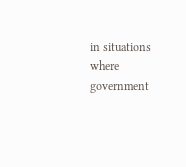in situations where government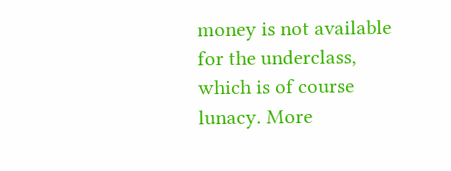money is not available for the underclass, which is of course lunacy. More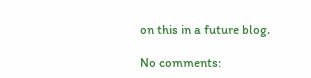on this in a future blog.

No comments: